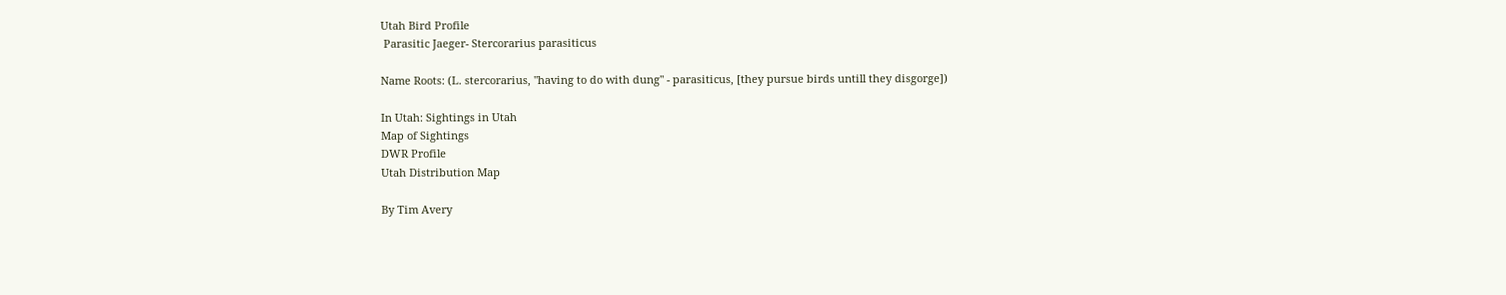Utah Bird Profile
 Parasitic Jaeger- Stercorarius parasiticus

Name Roots: (L. stercorarius, "having to do with dung" - parasiticus, [they pursue birds untill they disgorge])

In Utah: Sightings in Utah
Map of Sightings
DWR Profile
Utah Distribution Map

By Tim Avery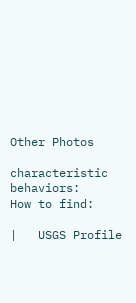Other Photos

characteristic behaviors:
How to find:

|   USGS Profile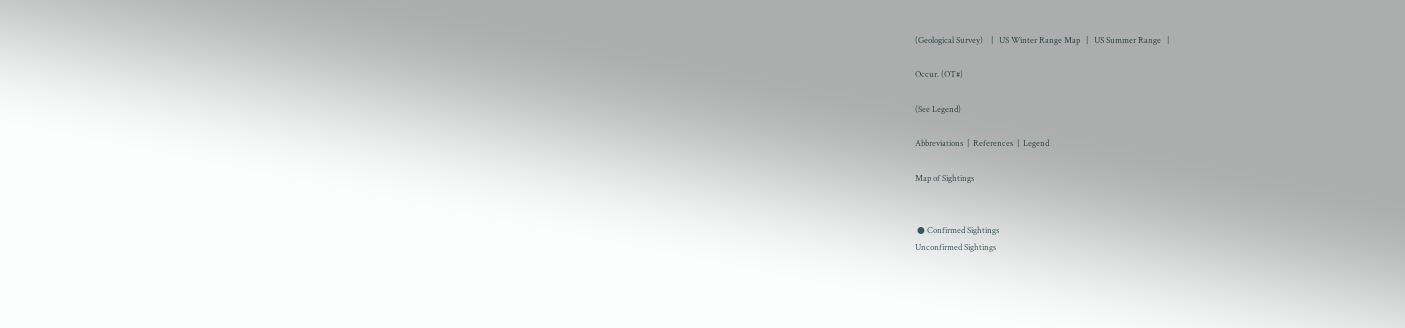(Geological Survey)    |   US Winter Range Map   |   US Summer Range   |

Occur. (OT#)

(See Legend)

Abbreviations  |  References  |  Legend

Map of Sightings


 ● Confirmed Sightings
Unconfirmed Sightings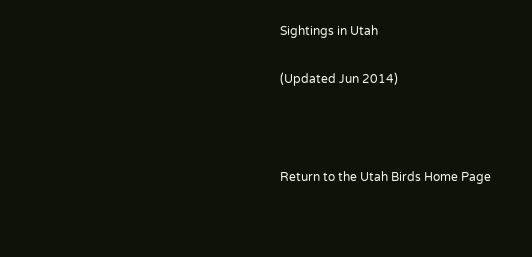Sightings in Utah

(Updated Jun 2014)



Return to the Utah Birds Home Page